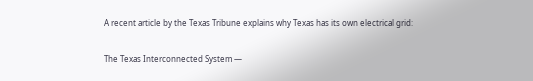A recent article by the Texas Tribune explains why Texas has its own electrical grid:

The Texas Interconnected System —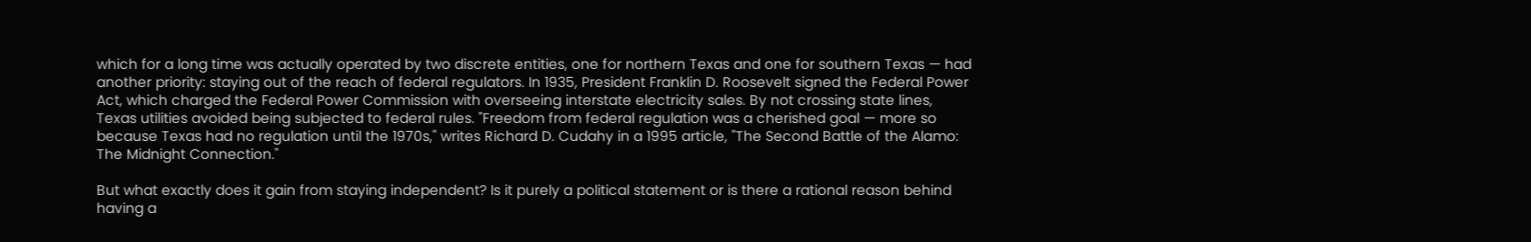which for a long time was actually operated by two discrete entities, one for northern Texas and one for southern Texas — had another priority: staying out of the reach of federal regulators. In 1935, President Franklin D. Roosevelt signed the Federal Power Act, which charged the Federal Power Commission with overseeing interstate electricity sales. By not crossing state lines, Texas utilities avoided being subjected to federal rules. "Freedom from federal regulation was a cherished goal — more so because Texas had no regulation until the 1970s," writes Richard D. Cudahy in a 1995 article, "The Second Battle of the Alamo: The Midnight Connection."

But what exactly does it gain from staying independent? Is it purely a political statement or is there a rational reason behind having a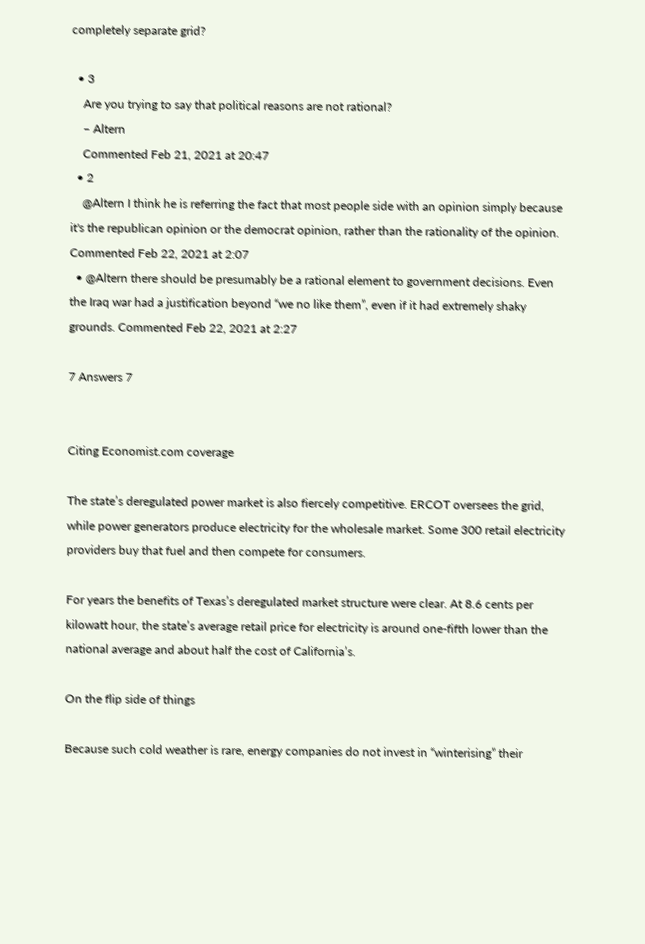completely separate grid?

  • 3
    Are you trying to say that political reasons are not rational?
    – Altern
    Commented Feb 21, 2021 at 20:47
  • 2
    @Altern I think he is referring the fact that most people side with an opinion simply because it's the republican opinion or the democrat opinion, rather than the rationality of the opinion. Commented Feb 22, 2021 at 2:07
  • @Altern there should be presumably be a rational element to government decisions. Even the Iraq war had a justification beyond “we no like them”, even if it had extremely shaky grounds. Commented Feb 22, 2021 at 2:27

7 Answers 7


Citing Economist.com coverage

The state’s deregulated power market is also fiercely competitive. ERCOT oversees the grid, while power generators produce electricity for the wholesale market. Some 300 retail electricity providers buy that fuel and then compete for consumers.

For years the benefits of Texas’s deregulated market structure were clear. At 8.6 cents per kilowatt hour, the state’s average retail price for electricity is around one-fifth lower than the national average and about half the cost of California’s.

On the flip side of things

Because such cold weather is rare, energy companies do not invest in “winterising” their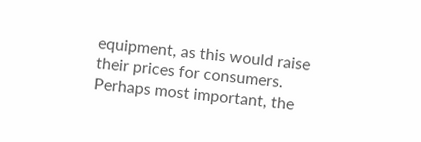equipment, as this would raise their prices for consumers. Perhaps most important, the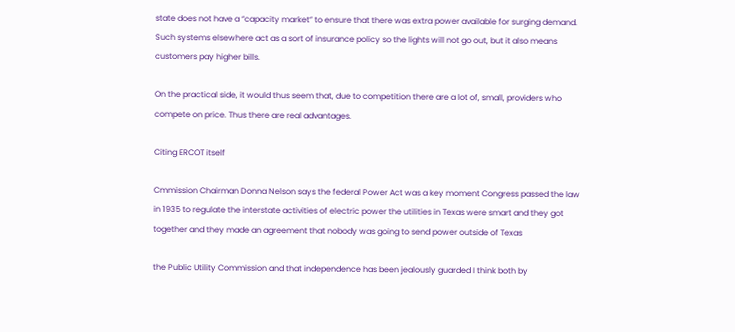state does not have a “capacity market” to ensure that there was extra power available for surging demand. Such systems elsewhere act as a sort of insurance policy so the lights will not go out, but it also means customers pay higher bills.

On the practical side, it would thus seem that, due to competition there are a lot of, small, providers who compete on price. Thus there are real advantages.

Citing ERCOT itself

Cmmission Chairman Donna Nelson says the federal Power Act was a key moment Congress passed the law in 1935 to regulate the interstate activities of electric power the utilities in Texas were smart and they got together and they made an agreement that nobody was going to send power outside of Texas

the Public Utility Commission and that independence has been jealously guarded I think both by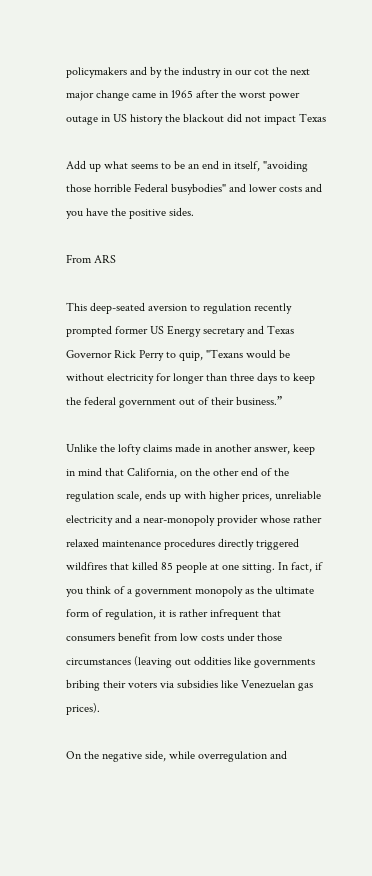policymakers and by the industry in our cot the next major change came in 1965 after the worst power outage in US history the blackout did not impact Texas

Add up what seems to be an end in itself, "avoiding those horrible Federal busybodies" and lower costs and you have the positive sides.

From ARS

This deep-seated aversion to regulation recently prompted former US Energy secretary and Texas Governor Rick Perry to quip, "Texans would be without electricity for longer than three days to keep the federal government out of their business.”

Unlike the lofty claims made in another answer, keep in mind that California, on the other end of the regulation scale, ends up with higher prices, unreliable electricity and a near-monopoly provider whose rather relaxed maintenance procedures directly triggered wildfires that killed 85 people at one sitting. In fact, if you think of a government monopoly as the ultimate form of regulation, it is rather infrequent that consumers benefit from low costs under those circumstances (leaving out oddities like governments bribing their voters via subsidies like Venezuelan gas prices).

On the negative side, while overregulation and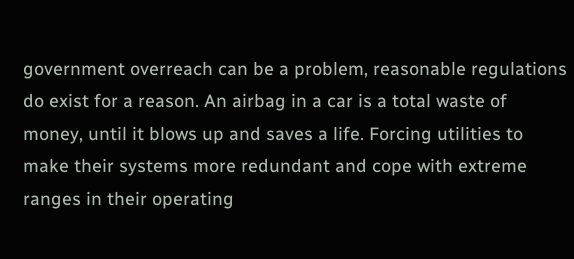government overreach can be a problem, reasonable regulations do exist for a reason. An airbag in a car is a total waste of money, until it blows up and saves a life. Forcing utilities to make their systems more redundant and cope with extreme ranges in their operating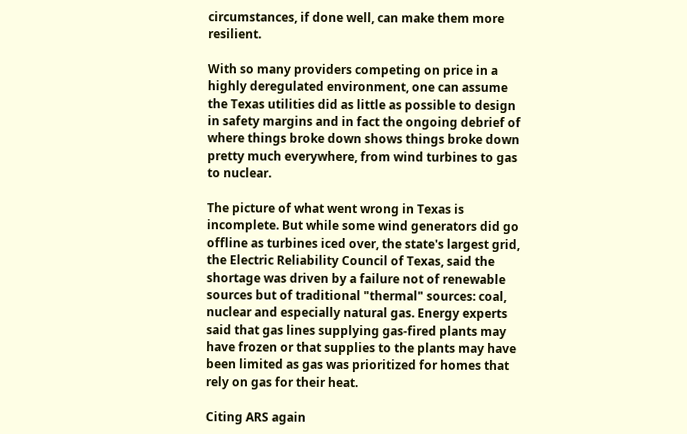circumstances, if done well, can make them more resilient.

With so many providers competing on price in a highly deregulated environment, one can assume the Texas utilities did as little as possible to design in safety margins and in fact the ongoing debrief of where things broke down shows things broke down pretty much everywhere, from wind turbines to gas to nuclear.

The picture of what went wrong in Texas is incomplete. But while some wind generators did go offline as turbines iced over, the state's largest grid, the Electric Reliability Council of Texas, said the shortage was driven by a failure not of renewable sources but of traditional "thermal" sources: coal, nuclear and especially natural gas. Energy experts said that gas lines supplying gas-fired plants may have frozen or that supplies to the plants may have been limited as gas was prioritized for homes that rely on gas for their heat.

Citing ARS again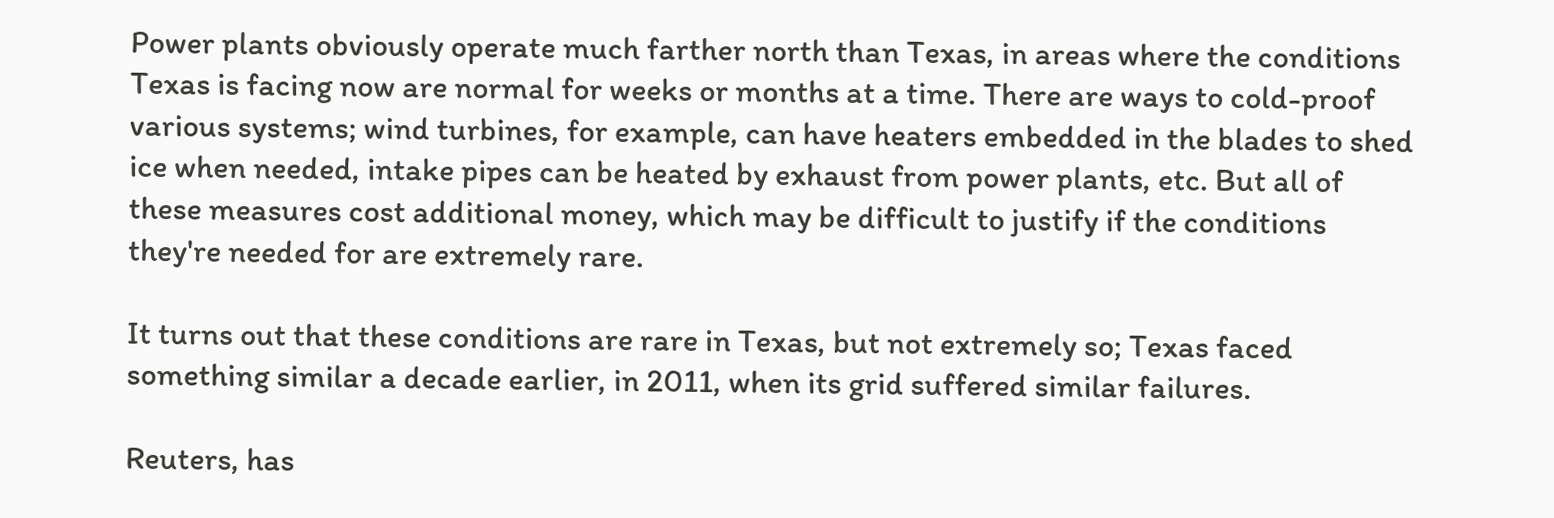Power plants obviously operate much farther north than Texas, in areas where the conditions Texas is facing now are normal for weeks or months at a time. There are ways to cold-proof various systems; wind turbines, for example, can have heaters embedded in the blades to shed ice when needed, intake pipes can be heated by exhaust from power plants, etc. But all of these measures cost additional money, which may be difficult to justify if the conditions they're needed for are extremely rare.

It turns out that these conditions are rare in Texas, but not extremely so; Texas faced something similar a decade earlier, in 2011, when its grid suffered similar failures.

Reuters, has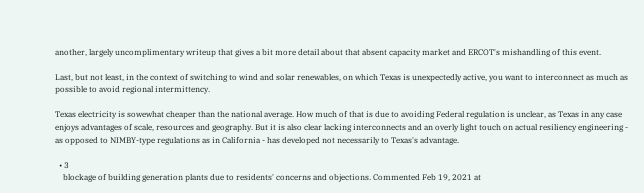another, largely uncomplimentary writeup that gives a bit more detail about that absent capacity market and ERCOT's mishandling of this event.

Last, but not least, in the context of switching to wind and solar renewables, on which Texas is unexpectedly active, you want to interconnect as much as possible to avoid regional intermittency.

Texas electricity is sowewhat cheaper than the national average. How much of that is due to avoiding Federal regulation is unclear, as Texas in any case enjoys advantages of scale, resources and geography. But it is also clear lacking interconnects and an overly light touch on actual resiliency engineering - as opposed to NIMBY-type regulations as in California - has developed not necessarily to Texas's advantage.

  • 3
    blockage of building generation plants due to residents' concerns and objections. Commented Feb 19, 2021 at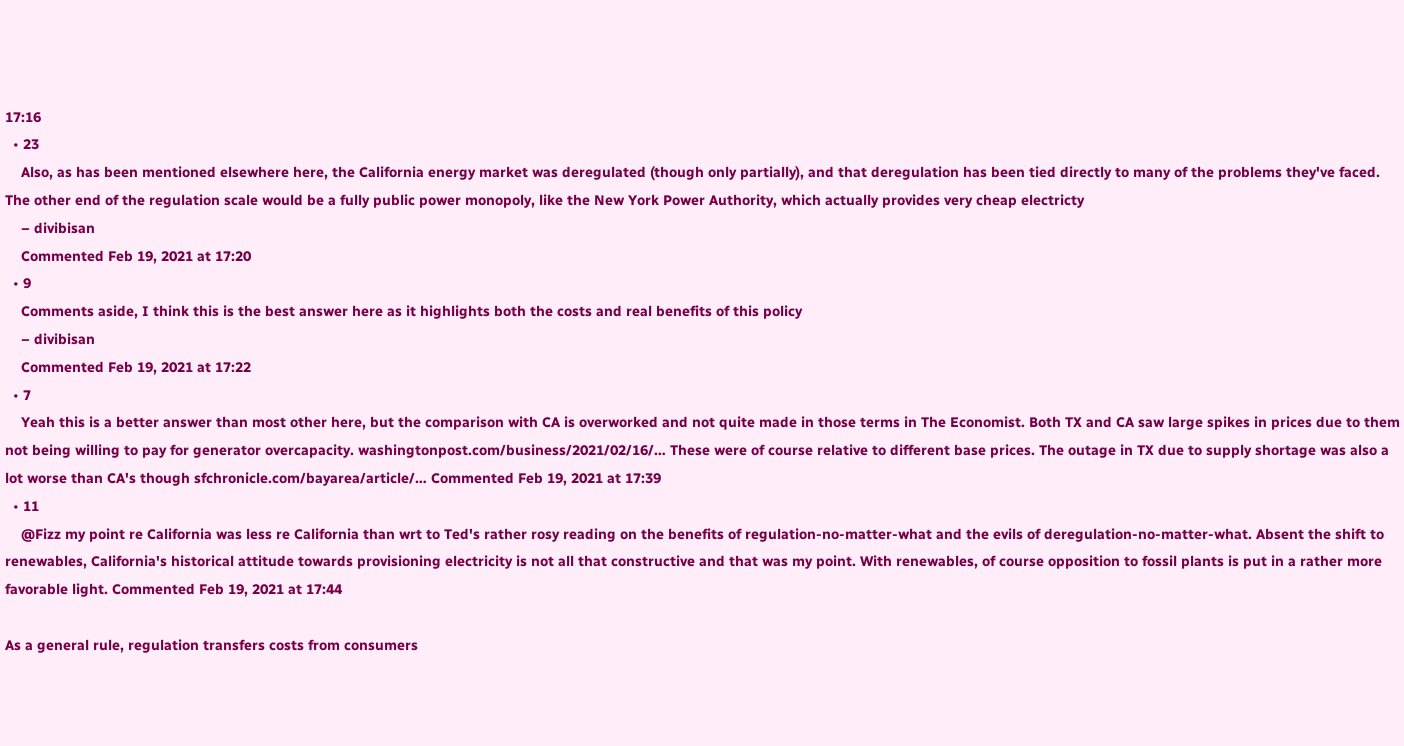17:16
  • 23
    Also, as has been mentioned elsewhere here, the California energy market was deregulated (though only partially), and that deregulation has been tied directly to many of the problems they've faced. The other end of the regulation scale would be a fully public power monopoly, like the New York Power Authority, which actually provides very cheap electricty
    – divibisan
    Commented Feb 19, 2021 at 17:20
  • 9
    Comments aside, I think this is the best answer here as it highlights both the costs and real benefits of this policy
    – divibisan
    Commented Feb 19, 2021 at 17:22
  • 7
    Yeah this is a better answer than most other here, but the comparison with CA is overworked and not quite made in those terms in The Economist. Both TX and CA saw large spikes in prices due to them not being willing to pay for generator overcapacity. washingtonpost.com/business/2021/02/16/… These were of course relative to different base prices. The outage in TX due to supply shortage was also a lot worse than CA's though sfchronicle.com/bayarea/article/… Commented Feb 19, 2021 at 17:39
  • 11
    @Fizz my point re California was less re California than wrt to Ted's rather rosy reading on the benefits of regulation-no-matter-what and the evils of deregulation-no-matter-what. Absent the shift to renewables, California's historical attitude towards provisioning electricity is not all that constructive and that was my point. With renewables, of course opposition to fossil plants is put in a rather more favorable light. Commented Feb 19, 2021 at 17:44

As a general rule, regulation transfers costs from consumers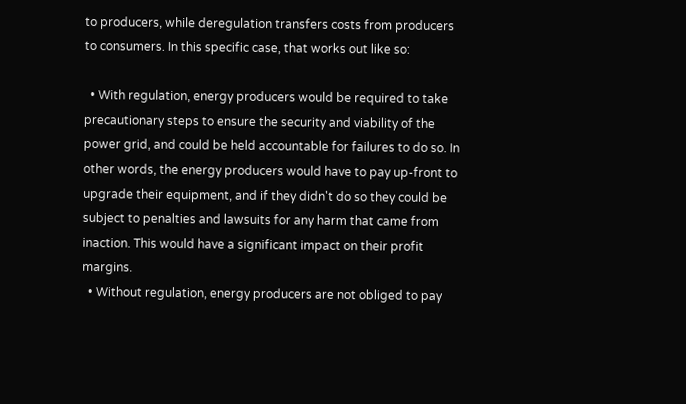to producers, while deregulation transfers costs from producers to consumers. In this specific case, that works out like so:

  • With regulation, energy producers would be required to take precautionary steps to ensure the security and viability of the power grid, and could be held accountable for failures to do so. In other words, the energy producers would have to pay up-front to upgrade their equipment, and if they didn't do so they could be subject to penalties and lawsuits for any harm that came from inaction. This would have a significant impact on their profit margins.
  • Without regulation, energy producers are not obliged to pay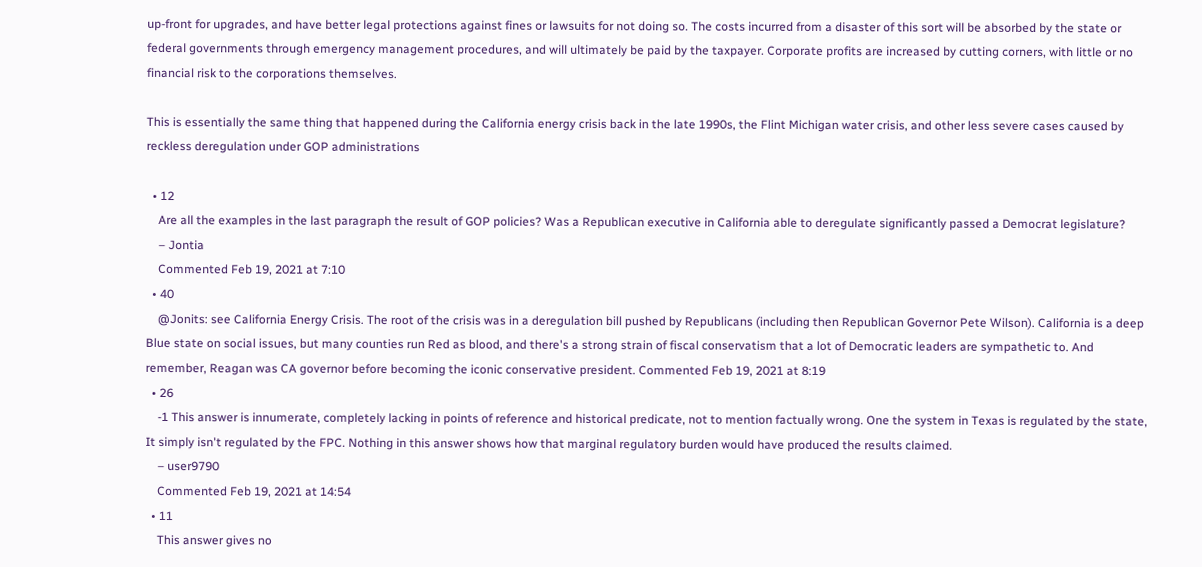up-front for upgrades, and have better legal protections against fines or lawsuits for not doing so. The costs incurred from a disaster of this sort will be absorbed by the state or federal governments through emergency management procedures, and will ultimately be paid by the taxpayer. Corporate profits are increased by cutting corners, with little or no financial risk to the corporations themselves.

This is essentially the same thing that happened during the California energy crisis back in the late 1990s, the Flint Michigan water crisis, and other less severe cases caused by reckless deregulation under GOP administrations

  • 12
    Are all the examples in the last paragraph the result of GOP policies? Was a Republican executive in California able to deregulate significantly passed a Democrat legislature?
    – Jontia
    Commented Feb 19, 2021 at 7:10
  • 40
    @Jonits: see California Energy Crisis. The root of the crisis was in a deregulation bill pushed by Republicans (including then Republican Governor Pete Wilson). California is a deep Blue state on social issues, but many counties run Red as blood, and there's a strong strain of fiscal conservatism that a lot of Democratic leaders are sympathetic to. And remember, Reagan was CA governor before becoming the iconic conservative president. Commented Feb 19, 2021 at 8:19
  • 26
    -1 This answer is innumerate, completely lacking in points of reference and historical predicate, not to mention factually wrong. One the system in Texas is regulated by the state, It simply isn't regulated by the FPC. Nothing in this answer shows how that marginal regulatory burden would have produced the results claimed.
    – user9790
    Commented Feb 19, 2021 at 14:54
  • 11
    This answer gives no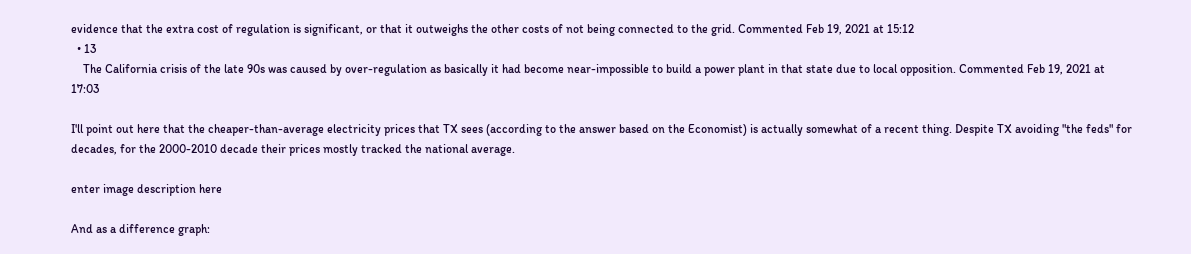evidence that the extra cost of regulation is significant, or that it outweighs the other costs of not being connected to the grid. Commented Feb 19, 2021 at 15:12
  • 13
    The California crisis of the late 90s was caused by over-regulation as basically it had become near-impossible to build a power plant in that state due to local opposition. Commented Feb 19, 2021 at 17:03

I'll point out here that the cheaper-than-average electricity prices that TX sees (according to the answer based on the Economist) is actually somewhat of a recent thing. Despite TX avoiding "the feds" for decades, for the 2000-2010 decade their prices mostly tracked the national average.

enter image description here

And as a difference graph: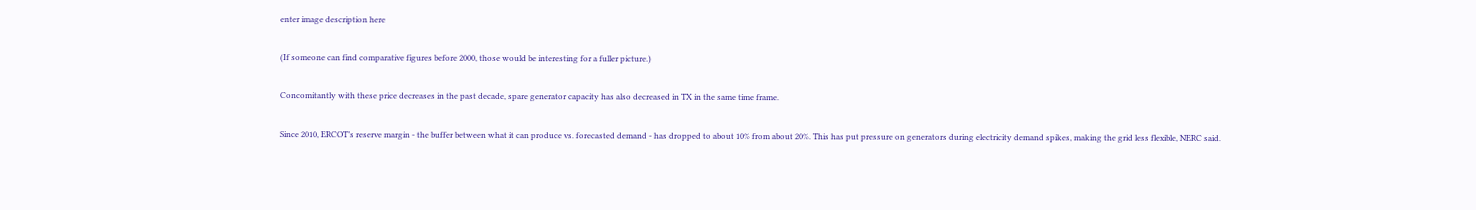enter image description here

(If someone can find comparative figures before 2000, those would be interesting for a fuller picture.)

Concomitantly with these price decreases in the past decade, spare generator capacity has also decreased in TX in the same time frame.

Since 2010, ERCOT’s reserve margin - the buffer between what it can produce vs. forecasted demand - has dropped to about 10% from about 20%. This has put pressure on generators during electricity demand spikes, making the grid less flexible, NERC said.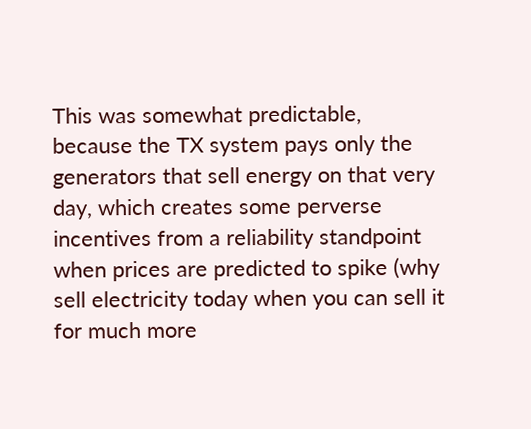This was somewhat predictable, because the TX system pays only the generators that sell energy on that very day, which creates some perverse incentives from a reliability standpoint when prices are predicted to spike (why sell electricity today when you can sell it for much more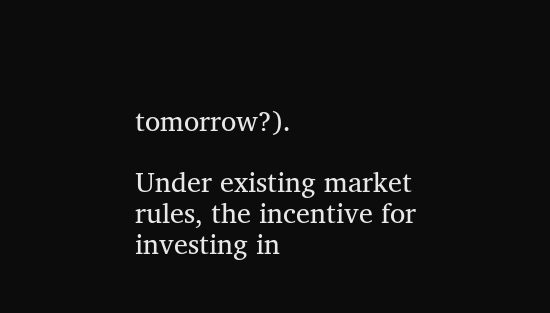tomorrow?).

Under existing market rules, the incentive for investing in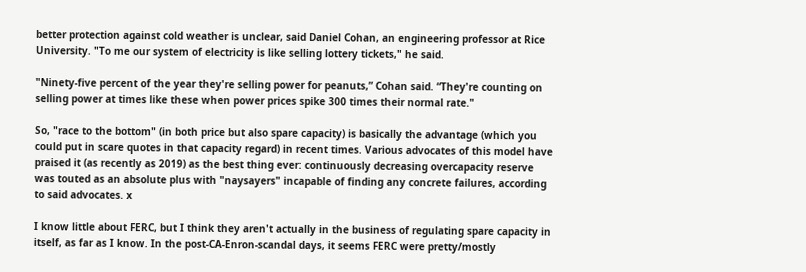better protection against cold weather is unclear, said Daniel Cohan, an engineering professor at Rice University. "To me our system of electricity is like selling lottery tickets," he said.

"Ninety-five percent of the year they're selling power for peanuts,” Cohan said. “They're counting on selling power at times like these when power prices spike 300 times their normal rate."

So, "race to the bottom" (in both price but also spare capacity) is basically the advantage (which you could put in scare quotes in that capacity regard) in recent times. Various advocates of this model have praised it (as recently as 2019) as the best thing ever: continuously decreasing overcapacity reserve was touted as an absolute plus with "naysayers" incapable of finding any concrete failures, according to said advocates. x

I know little about FERC, but I think they aren't actually in the business of regulating spare capacity in itself, as far as I know. In the post-CA-Enron-scandal days, it seems FERC were pretty/mostly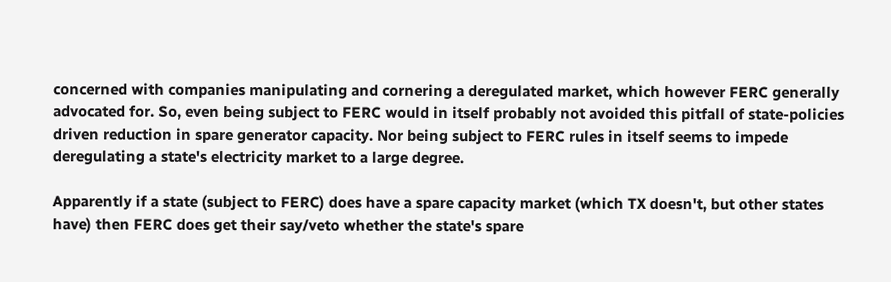concerned with companies manipulating and cornering a deregulated market, which however FERC generally advocated for. So, even being subject to FERC would in itself probably not avoided this pitfall of state-policies driven reduction in spare generator capacity. Nor being subject to FERC rules in itself seems to impede deregulating a state's electricity market to a large degree.

Apparently if a state (subject to FERC) does have a spare capacity market (which TX doesn't, but other states have) then FERC does get their say/veto whether the state's spare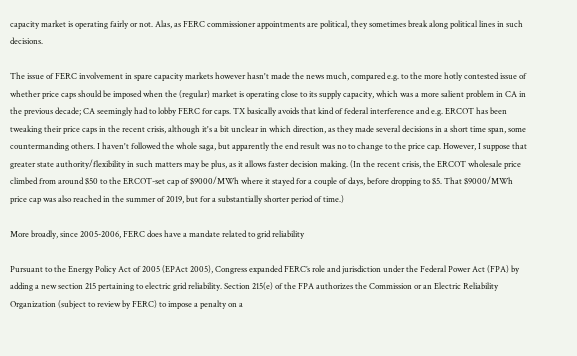capacity market is operating fairly or not. Alas, as FERC commissioner appointments are political, they sometimes break along political lines in such decisions.

The issue of FERC involvement in spare capacity markets however hasn't made the news much, compared e.g. to the more hotly contested issue of whether price caps should be imposed when the (regular) market is operating close to its supply capacity, which was a more salient problem in CA in the previous decade; CA seemingly had to lobby FERC for caps. TX basically avoids that kind of federal interference and e.g. ERCOT has been tweaking their price caps in the recent crisis, although it's a bit unclear in which direction, as they made several decisions in a short time span, some countermanding others. I haven't followed the whole saga, but apparently the end result was no to change to the price cap. However, I suppose that greater state authority/flexibility in such matters may be plus, as it allows faster decision making. (In the recent crisis, the ERCOT wholesale price climbed from around $50 to the ERCOT-set cap of $9000/MWh where it stayed for a couple of days, before dropping to $5. That $9000/MWh price cap was also reached in the summer of 2019, but for a substantially shorter period of time.)

More broadly, since 2005-2006, FERC does have a mandate related to grid reliability

Pursuant to the Energy Policy Act of 2005 (EPAct 2005), Congress expanded FERC’s role and jurisdiction under the Federal Power Act (FPA) by adding a new section 215 pertaining to electric grid reliability. Section 215(e) of the FPA authorizes the Commission or an Electric Reliability Organization (subject to review by FERC) to impose a penalty on a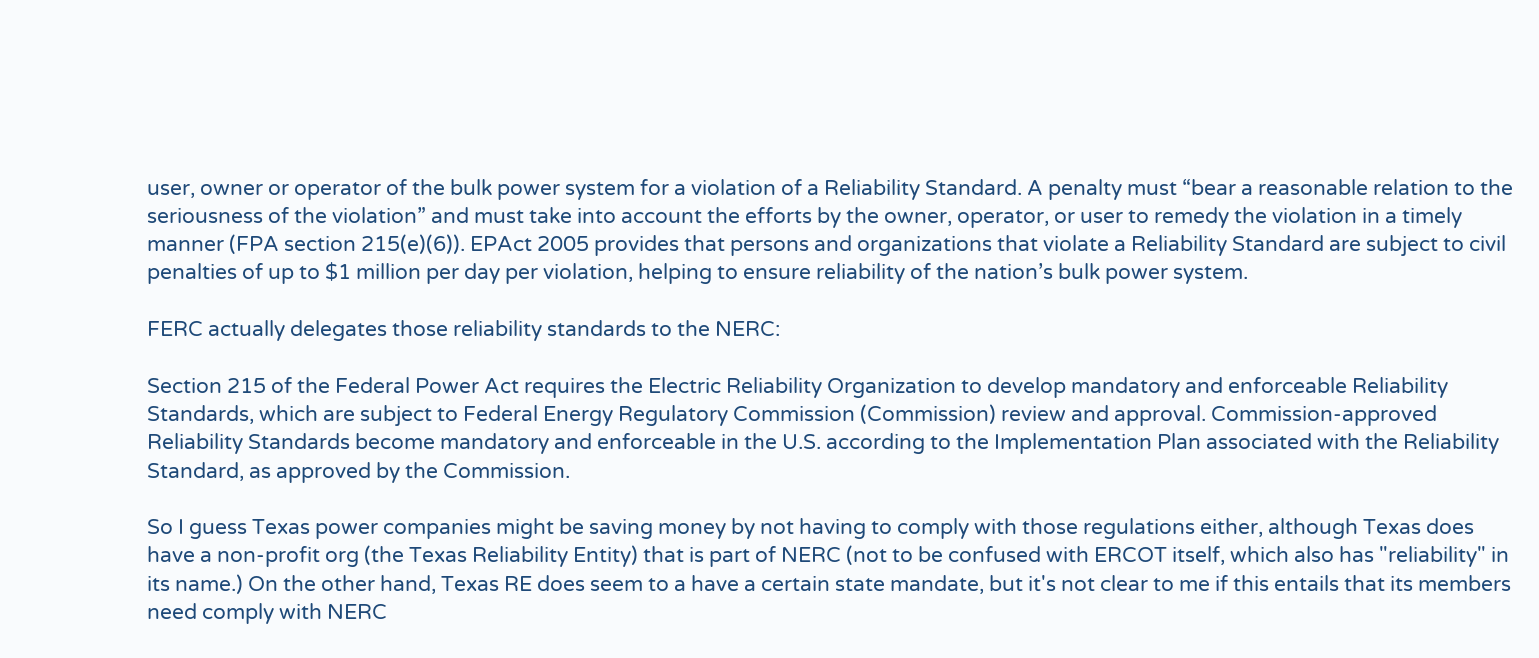user, owner or operator of the bulk power system for a violation of a Reliability Standard. A penalty must “bear a reasonable relation to the seriousness of the violation” and must take into account the efforts by the owner, operator, or user to remedy the violation in a timely manner (FPA section 215(e)(6)). EPAct 2005 provides that persons and organizations that violate a Reliability Standard are subject to civil penalties of up to $1 million per day per violation, helping to ensure reliability of the nation’s bulk power system.

FERC actually delegates those reliability standards to the NERC:

Section 215 of the Federal Power Act requires the Electric Reliability Organization to develop mandatory and enforceable Reliability Standards, which are subject to Federal Energy Regulatory Commission (Commission) review and approval. Commission-approved Reliability Standards become mandatory and enforceable in the U.S. according to the Implementation Plan associated with the Reliability Standard, as approved by the Commission.

So I guess Texas power companies might be saving money by not having to comply with those regulations either, although Texas does have a non-profit org (the Texas Reliability Entity) that is part of NERC (not to be confused with ERCOT itself, which also has "reliability" in its name.) On the other hand, Texas RE does seem to a have a certain state mandate, but it's not clear to me if this entails that its members need comply with NERC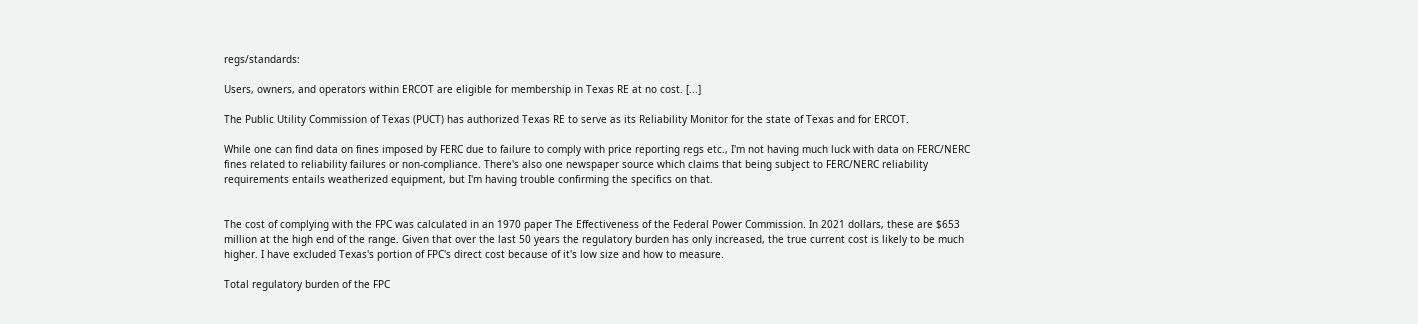regs/standards:

Users, owners, and operators within ERCOT are eligible for membership in Texas RE at no cost. [...]

The Public Utility Commission of Texas (PUCT) has authorized Texas RE to serve as its Reliability Monitor for the state of Texas and for ERCOT.

While one can find data on fines imposed by FERC due to failure to comply with price reporting regs etc., I'm not having much luck with data on FERC/NERC fines related to reliability failures or non-compliance. There's also one newspaper source which claims that being subject to FERC/NERC reliability requirements entails weatherized equipment, but I'm having trouble confirming the specifics on that.


The cost of complying with the FPC was calculated in an 1970 paper The Effectiveness of the Federal Power Commission. In 2021 dollars, these are $653 million at the high end of the range. Given that over the last 50 years the regulatory burden has only increased, the true current cost is likely to be much higher. I have excluded Texas's portion of FPC's direct cost because of it's low size and how to measure.

Total regulatory burden of the FPC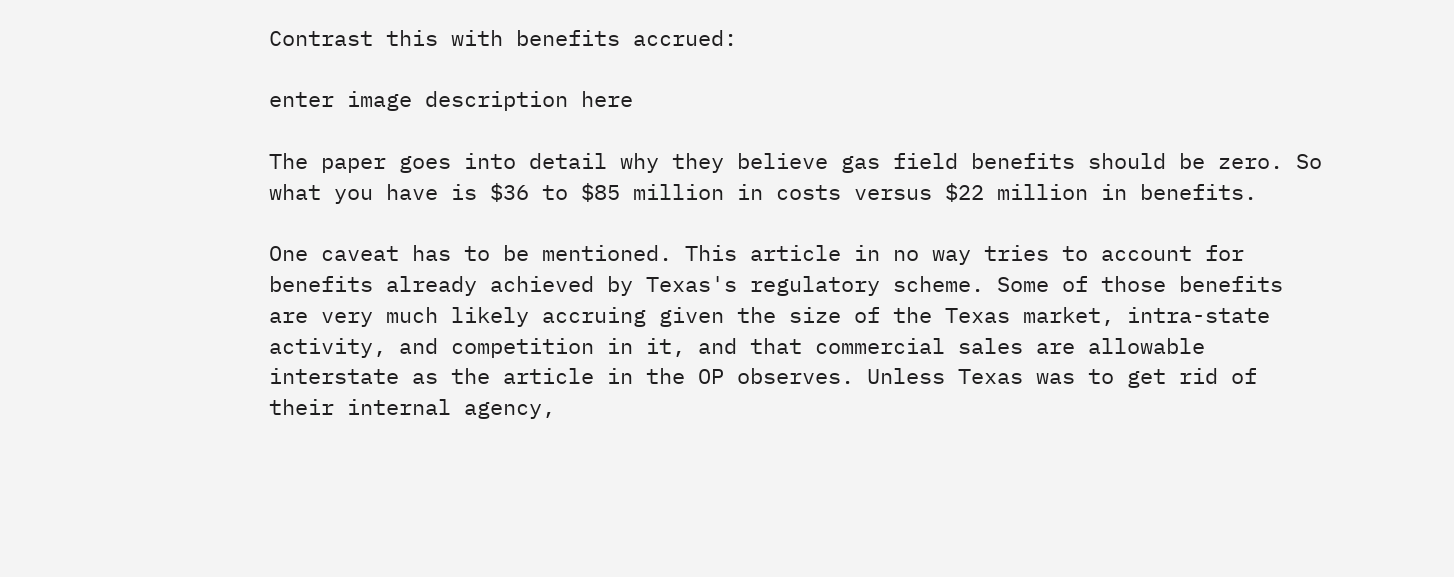Contrast this with benefits accrued:

enter image description here

The paper goes into detail why they believe gas field benefits should be zero. So what you have is $36 to $85 million in costs versus $22 million in benefits.

One caveat has to be mentioned. This article in no way tries to account for benefits already achieved by Texas's regulatory scheme. Some of those benefits are very much likely accruing given the size of the Texas market, intra-state activity, and competition in it, and that commercial sales are allowable interstate as the article in the OP observes. Unless Texas was to get rid of their internal agency,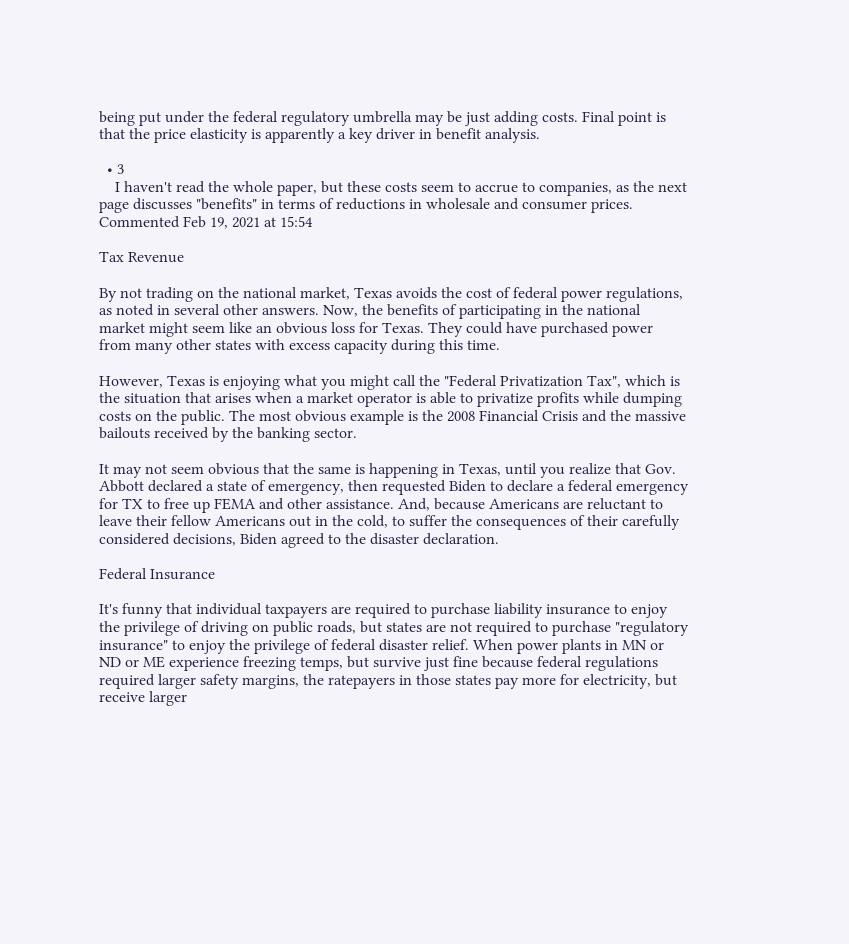being put under the federal regulatory umbrella may be just adding costs. Final point is that the price elasticity is apparently a key driver in benefit analysis.

  • 3
    I haven't read the whole paper, but these costs seem to accrue to companies, as the next page discusses "benefits" in terms of reductions in wholesale and consumer prices. Commented Feb 19, 2021 at 15:54

Tax Revenue

By not trading on the national market, Texas avoids the cost of federal power regulations, as noted in several other answers. Now, the benefits of participating in the national market might seem like an obvious loss for Texas. They could have purchased power from many other states with excess capacity during this time.

However, Texas is enjoying what you might call the "Federal Privatization Tax", which is the situation that arises when a market operator is able to privatize profits while dumping costs on the public. The most obvious example is the 2008 Financial Crisis and the massive bailouts received by the banking sector.

It may not seem obvious that the same is happening in Texas, until you realize that Gov. Abbott declared a state of emergency, then requested Biden to declare a federal emergency for TX to free up FEMA and other assistance. And, because Americans are reluctant to leave their fellow Americans out in the cold, to suffer the consequences of their carefully considered decisions, Biden agreed to the disaster declaration.

Federal Insurance

It's funny that individual taxpayers are required to purchase liability insurance to enjoy the privilege of driving on public roads, but states are not required to purchase "regulatory insurance" to enjoy the privilege of federal disaster relief. When power plants in MN or ND or ME experience freezing temps, but survive just fine because federal regulations required larger safety margins, the ratepayers in those states pay more for electricity, but receive larger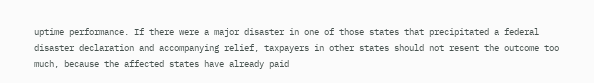uptime performance. If there were a major disaster in one of those states that precipitated a federal disaster declaration and accompanying relief, taxpayers in other states should not resent the outcome too much, because the affected states have already paid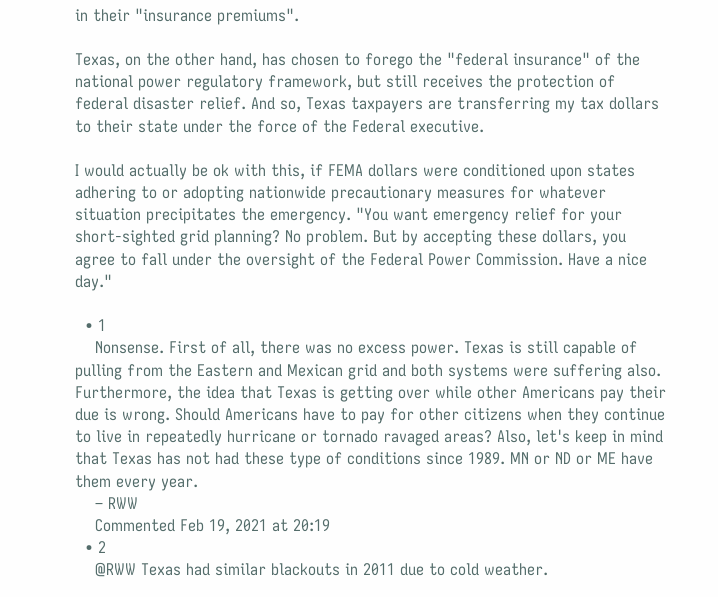in their "insurance premiums".

Texas, on the other hand, has chosen to forego the "federal insurance" of the national power regulatory framework, but still receives the protection of federal disaster relief. And so, Texas taxpayers are transferring my tax dollars to their state under the force of the Federal executive.

I would actually be ok with this, if FEMA dollars were conditioned upon states adhering to or adopting nationwide precautionary measures for whatever situation precipitates the emergency. "You want emergency relief for your short-sighted grid planning? No problem. But by accepting these dollars, you agree to fall under the oversight of the Federal Power Commission. Have a nice day."

  • 1
    Nonsense. First of all, there was no excess power. Texas is still capable of pulling from the Eastern and Mexican grid and both systems were suffering also. Furthermore, the idea that Texas is getting over while other Americans pay their due is wrong. Should Americans have to pay for other citizens when they continue to live in repeatedly hurricane or tornado ravaged areas? Also, let's keep in mind that Texas has not had these type of conditions since 1989. MN or ND or ME have them every year.
    – RWW
    Commented Feb 19, 2021 at 20:19
  • 2
    @RWW Texas had similar blackouts in 2011 due to cold weather.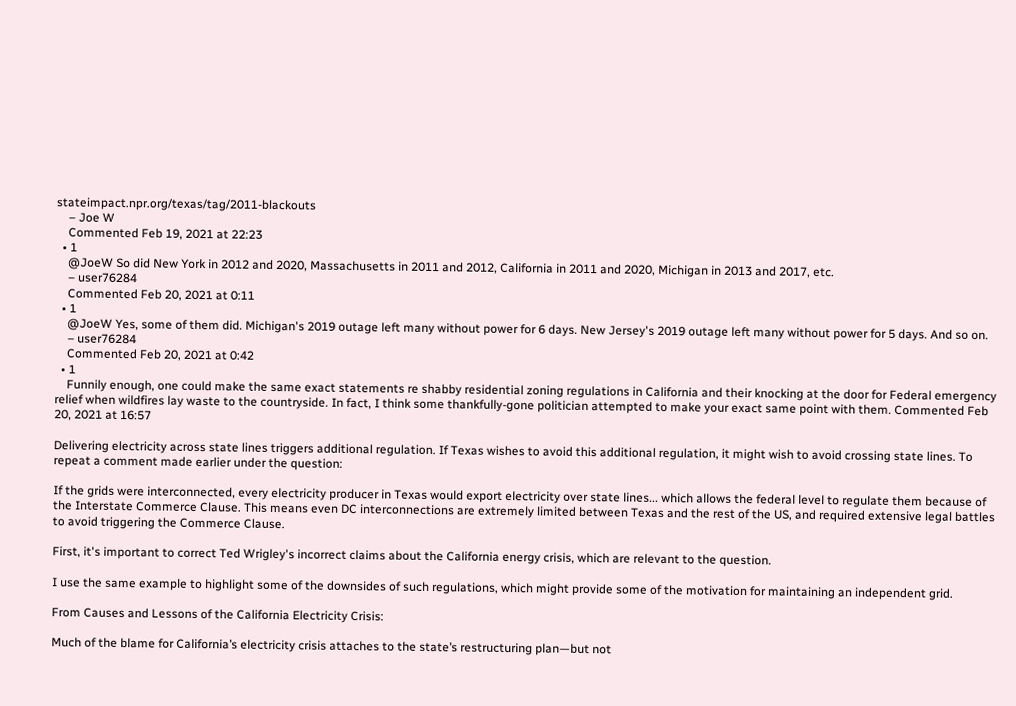stateimpact.npr.org/texas/tag/2011-blackouts
    – Joe W
    Commented Feb 19, 2021 at 22:23
  • 1
    @JoeW So did New York in 2012 and 2020, Massachusetts in 2011 and 2012, California in 2011 and 2020, Michigan in 2013 and 2017, etc.
    – user76284
    Commented Feb 20, 2021 at 0:11
  • 1
    @JoeW Yes, some of them did. Michigan's 2019 outage left many without power for 6 days. New Jersey's 2019 outage left many without power for 5 days. And so on.
    – user76284
    Commented Feb 20, 2021 at 0:42
  • 1
    Funnily enough, one could make the same exact statements re shabby residential zoning regulations in California and their knocking at the door for Federal emergency relief when wildfires lay waste to the countryside. In fact, I think some thankfully-gone politician attempted to make your exact same point with them. Commented Feb 20, 2021 at 16:57

Delivering electricity across state lines triggers additional regulation. If Texas wishes to avoid this additional regulation, it might wish to avoid crossing state lines. To repeat a comment made earlier under the question:

If the grids were interconnected, every electricity producer in Texas would export electricity over state lines... which allows the federal level to regulate them because of the Interstate Commerce Clause. This means even DC interconnections are extremely limited between Texas and the rest of the US, and required extensive legal battles to avoid triggering the Commerce Clause.

First, it's important to correct Ted Wrigley's incorrect claims about the California energy crisis, which are relevant to the question.

I use the same example to highlight some of the downsides of such regulations, which might provide some of the motivation for maintaining an independent grid.

From Causes and Lessons of the California Electricity Crisis:

Much of the blame for California’s electricity crisis attaches to the state’s restructuring plan—but not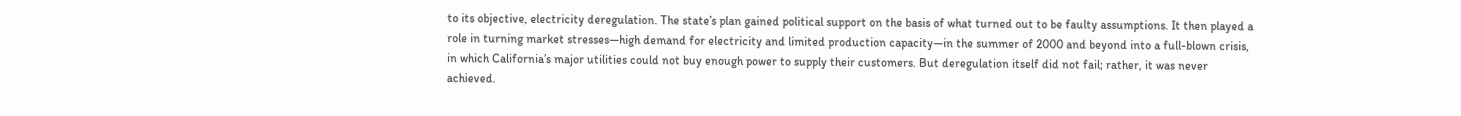to its objective, electricity deregulation. The state’s plan gained political support on the basis of what turned out to be faulty assumptions. It then played a role in turning market stresses—high demand for electricity and limited production capacity—in the summer of 2000 and beyond into a full-blown crisis, in which California’s major utilities could not buy enough power to supply their customers. But deregulation itself did not fail; rather, it was never achieved.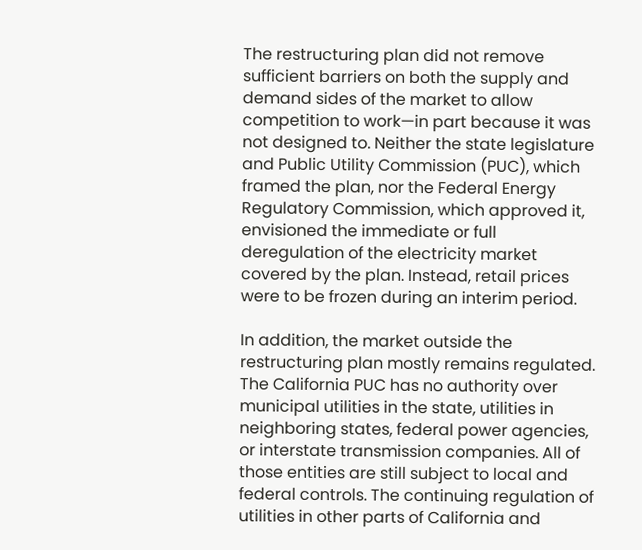The restructuring plan did not remove sufficient barriers on both the supply and demand sides of the market to allow competition to work—in part because it was not designed to. Neither the state legislature and Public Utility Commission (PUC), which framed the plan, nor the Federal Energy Regulatory Commission, which approved it, envisioned the immediate or full deregulation of the electricity market covered by the plan. Instead, retail prices were to be frozen during an interim period.

In addition, the market outside the restructuring plan mostly remains regulated. The California PUC has no authority over municipal utilities in the state, utilities in neighboring states, federal power agencies, or interstate transmission companies. All of those entities are still subject to local and federal controls. The continuing regulation of utilities in other parts of California and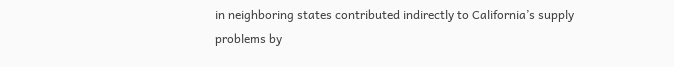in neighboring states contributed indirectly to California’s supply problems by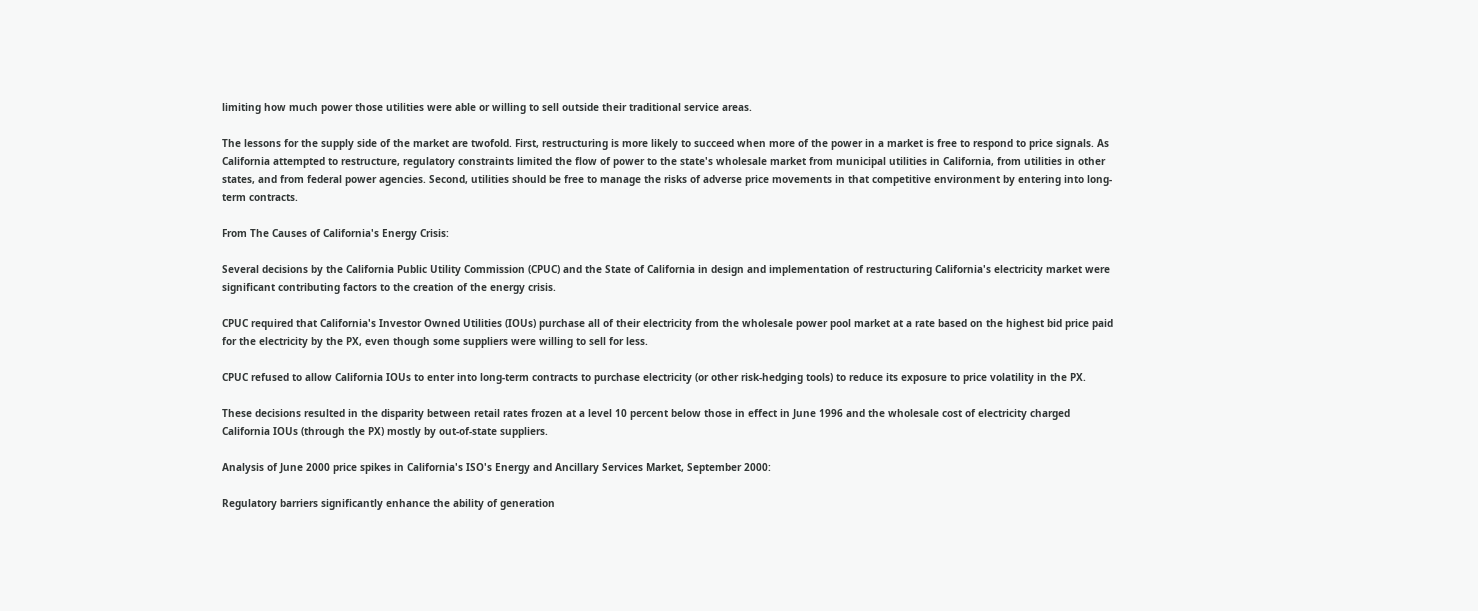limiting how much power those utilities were able or willing to sell outside their traditional service areas.

The lessons for the supply side of the market are twofold. First, restructuring is more likely to succeed when more of the power in a market is free to respond to price signals. As California attempted to restructure, regulatory constraints limited the flow of power to the state's wholesale market from municipal utilities in California, from utilities in other states, and from federal power agencies. Second, utilities should be free to manage the risks of adverse price movements in that competitive environment by entering into long-term contracts.

From The Causes of California's Energy Crisis:

Several decisions by the California Public Utility Commission (CPUC) and the State of California in design and implementation of restructuring California's electricity market were significant contributing factors to the creation of the energy crisis.

CPUC required that California's Investor Owned Utilities (IOUs) purchase all of their electricity from the wholesale power pool market at a rate based on the highest bid price paid for the electricity by the PX, even though some suppliers were willing to sell for less.

CPUC refused to allow California IOUs to enter into long-term contracts to purchase electricity (or other risk-hedging tools) to reduce its exposure to price volatility in the PX.

These decisions resulted in the disparity between retail rates frozen at a level 10 percent below those in effect in June 1996 and the wholesale cost of electricity charged California IOUs (through the PX) mostly by out-of-state suppliers.

Analysis of June 2000 price spikes in California's ISO's Energy and Ancillary Services Market, September 2000:

Regulatory barriers significantly enhance the ability of generation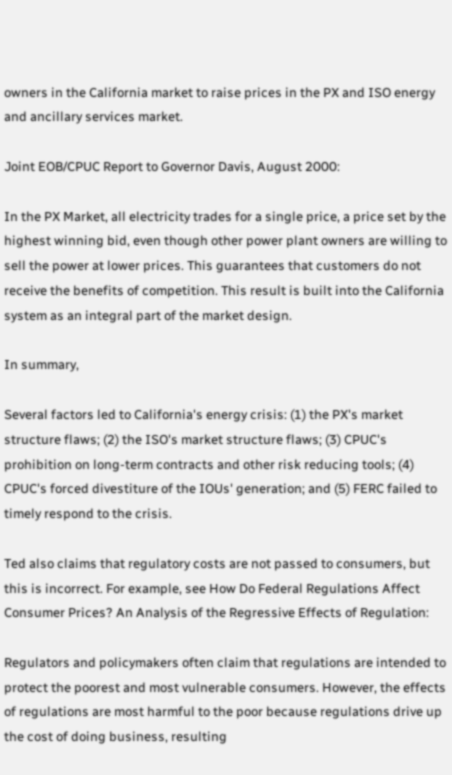owners in the California market to raise prices in the PX and ISO energy and ancillary services market.

Joint EOB/CPUC Report to Governor Davis, August 2000:

In the PX Market, all electricity trades for a single price, a price set by the highest winning bid, even though other power plant owners are willing to sell the power at lower prices. This guarantees that customers do not receive the benefits of competition. This result is built into the California system as an integral part of the market design.

In summary,

Several factors led to California's energy crisis: (1) the PX's market structure flaws; (2) the ISO's market structure flaws; (3) CPUC's prohibition on long-term contracts and other risk reducing tools; (4) CPUC's forced divestiture of the IOUs' generation; and (5) FERC failed to timely respond to the crisis.

Ted also claims that regulatory costs are not passed to consumers, but this is incorrect. For example, see How Do Federal Regulations Affect Consumer Prices? An Analysis of the Regressive Effects of Regulation:

Regulators and policymakers often claim that regulations are intended to protect the poorest and most vulnerable consumers. However, the effects of regulations are most harmful to the poor because regulations drive up the cost of doing business, resulting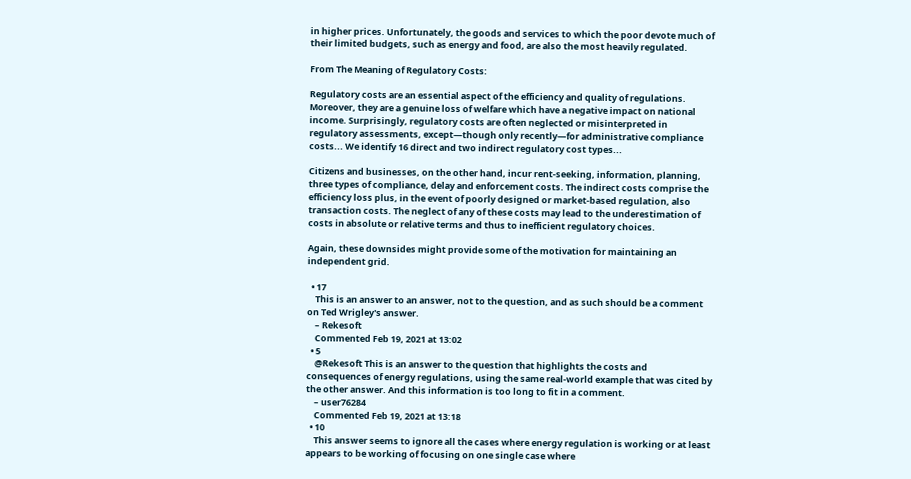in higher prices. Unfortunately, the goods and services to which the poor devote much of their limited budgets, such as energy and food, are also the most heavily regulated.

From The Meaning of Regulatory Costs:

Regulatory costs are an essential aspect of the efficiency and quality of regulations. Moreover, they are a genuine loss of welfare which have a negative impact on national income. Surprisingly, regulatory costs are often neglected or misinterpreted in regulatory assessments, except—though only recently—for administrative compliance costs... We identify 16 direct and two indirect regulatory cost types...

Citizens and businesses, on the other hand, incur rent-seeking, information, planning, three types of compliance, delay and enforcement costs. The indirect costs comprise the efficiency loss plus, in the event of poorly designed or market-based regulation, also transaction costs. The neglect of any of these costs may lead to the underestimation of costs in absolute or relative terms and thus to inefficient regulatory choices.

Again, these downsides might provide some of the motivation for maintaining an independent grid.

  • 17
    This is an answer to an answer, not to the question, and as such should be a comment on Ted Wrigley's answer.
    – Rekesoft
    Commented Feb 19, 2021 at 13:02
  • 5
    @Rekesoft This is an answer to the question that highlights the costs and consequences of energy regulations, using the same real-world example that was cited by the other answer. And this information is too long to fit in a comment.
    – user76284
    Commented Feb 19, 2021 at 13:18
  • 10
    This answer seems to ignore all the cases where energy regulation is working or at least appears to be working of focusing on one single case where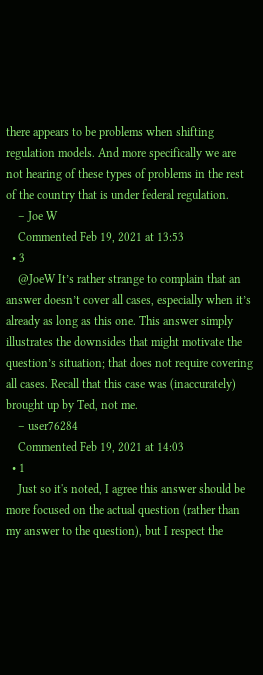there appears to be problems when shifting regulation models. And more specifically we are not hearing of these types of problems in the rest of the country that is under federal regulation.
    – Joe W
    Commented Feb 19, 2021 at 13:53
  • 3
    @JoeW It’s rather strange to complain that an answer doesn’t cover all cases, especially when it’s already as long as this one. This answer simply illustrates the downsides that might motivate the question’s situation; that does not require covering all cases. Recall that this case was (inaccurately) brought up by Ted, not me.
    – user76284
    Commented Feb 19, 2021 at 14:03
  • 1
    Just so it's noted, I agree this answer should be more focused on the actual question (rather than my answer to the question), but I respect the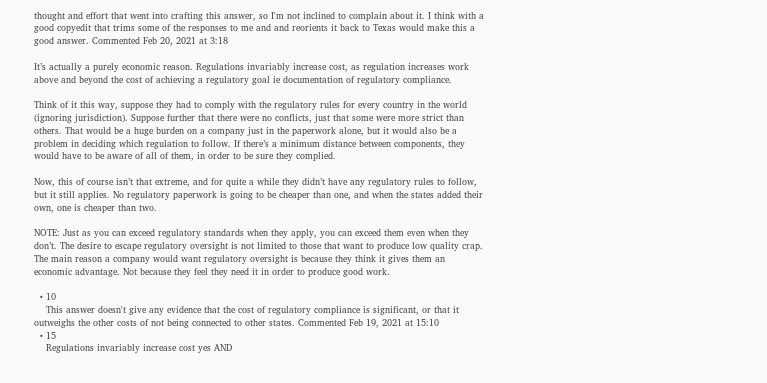thought and effort that went into crafting this answer, so I'm not inclined to complain about it. I think with a good copyedit that trims some of the responses to me and and reorients it back to Texas would make this a good answer. Commented Feb 20, 2021 at 3:18

It’s actually a purely economic reason. Regulations invariably increase cost, as regulation increases work above and beyond the cost of achieving a regulatory goal ie documentation of regulatory compliance.

Think of it this way, suppose they had to comply with the regulatory rules for every country in the world (ignoring jurisdiction). Suppose further that there were no conflicts, just that some were more strict than others. That would be a huge burden on a company just in the paperwork alone, but it would also be a problem in deciding which regulation to follow. If there’s a minimum distance between components, they would have to be aware of all of them, in order to be sure they complied.

Now, this of course isn’t that extreme, and for quite a while they didn’t have any regulatory rules to follow, but it still applies. No regulatory paperwork is going to be cheaper than one, and when the states added their own, one is cheaper than two.

NOTE: Just as you can exceed regulatory standards when they apply, you can exceed them even when they don’t. The desire to escape regulatory oversight is not limited to those that want to produce low quality crap. The main reason a company would want regulatory oversight is because they think it gives them an economic advantage. Not because they feel they need it in order to produce good work.

  • 10
    This answer doesn't give any evidence that the cost of regulatory compliance is significant, or that it outweighs the other costs of not being connected to other states. Commented Feb 19, 2021 at 15:10
  • 15
    Regulations invariably increase cost yes AND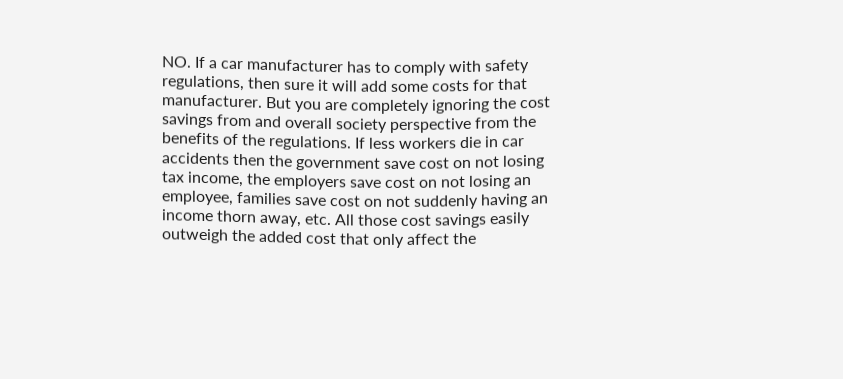NO. If a car manufacturer has to comply with safety regulations, then sure it will add some costs for that manufacturer. But you are completely ignoring the cost savings from and overall society perspective from the benefits of the regulations. If less workers die in car accidents then the government save cost on not losing tax income, the employers save cost on not losing an employee, families save cost on not suddenly having an income thorn away, etc. All those cost savings easily outweigh the added cost that only affect the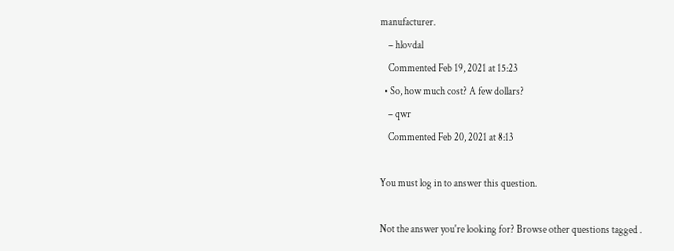manufacturer.
    – hlovdal
    Commented Feb 19, 2021 at 15:23
  • So, how much cost? A few dollars?
    – qwr
    Commented Feb 20, 2021 at 8:13

You must log in to answer this question.

Not the answer you're looking for? Browse other questions tagged .